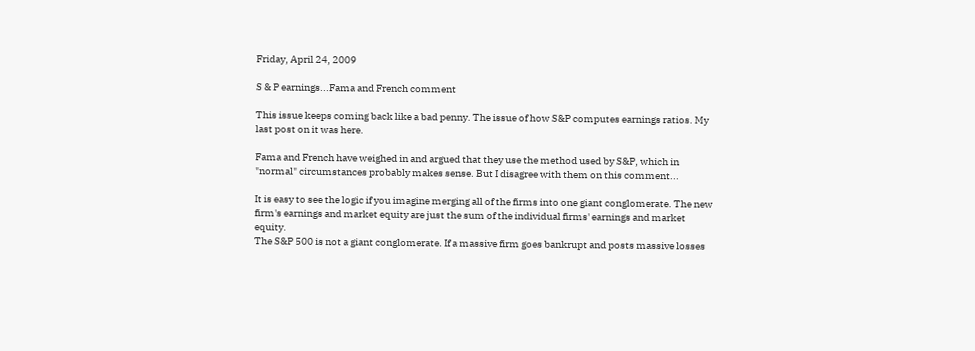Friday, April 24, 2009

S & P earnings...Fama and French comment

This issue keeps coming back like a bad penny. The issue of how S&P computes earnings ratios. My last post on it was here.

Fama and French have weighed in and argued that they use the method used by S&P, which in "normal" circumstances probably makes sense. But I disagree with them on this comment...

It is easy to see the logic if you imagine merging all of the firms into one giant conglomerate. The new firm's earnings and market equity are just the sum of the individual firms' earnings and market equity.
The S&P 500 is not a giant conglomerate. If a massive firm goes bankrupt and posts massive losses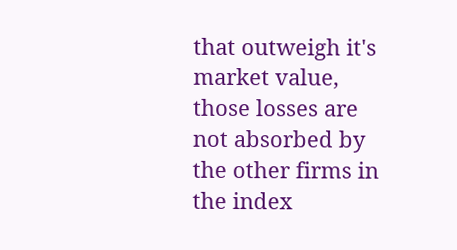that outweigh it's market value, those losses are not absorbed by the other firms in the index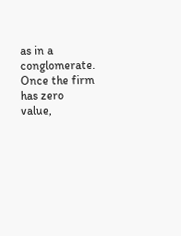as in a conglomerate. Once the firm has zero value,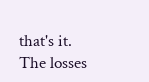that's it. The losses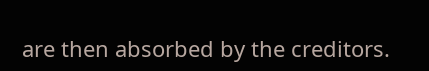are then absorbed by the creditors.